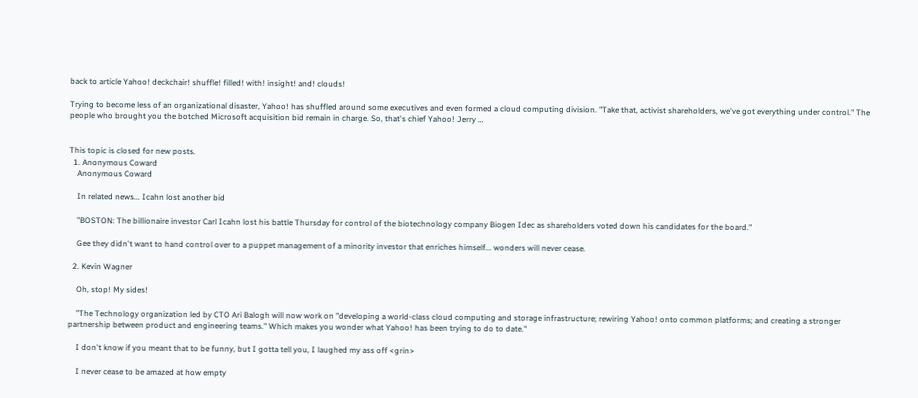back to article Yahoo! deckchair! shuffle! filled! with! insight! and! clouds!

Trying to become less of an organizational disaster, Yahoo! has shuffled around some executives and even formed a cloud computing division. "Take that, activist shareholders, we've got everything under control." The people who brought you the botched Microsoft acquisition bid remain in charge. So, that's chief Yahoo! Jerry …


This topic is closed for new posts.
  1. Anonymous Coward
    Anonymous Coward

    In related news... Icahn lost another bid

    "BOSTON: The billionaire investor Carl Icahn lost his battle Thursday for control of the biotechnology company Biogen Idec as shareholders voted down his candidates for the board."

    Gee they didn't want to hand control over to a puppet management of a minority investor that enriches himself... wonders will never cease.

  2. Kevin Wagner

    Oh, stop! My sides!

    "The Technology organization led by CTO Ari Balogh will now work on "developing a world-class cloud computing and storage infrastructure; rewiring Yahoo! onto common platforms; and creating a stronger partnership between product and engineering teams." Which makes you wonder what Yahoo! has been trying to do to date."

    I don't know if you meant that to be funny, but I gotta tell you, I laughed my ass off <grin>

    I never cease to be amazed at how empty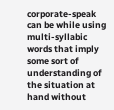corporate-speak can be while using multi-syllabic words that imply some sort of understanding of the situation at hand without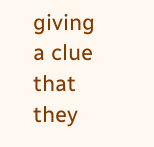giving a clue that they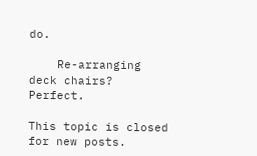do.

    Re-arranging deck chairs? Perfect.

This topic is closed for new posts.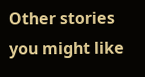Other stories you might like